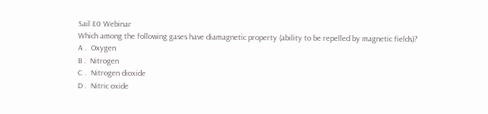Sail E0 Webinar
Which among the following gases have diamagnetic property (ability to be repelled by magnetic fields)?
A .  Oxygen
B .  Nitrogen
C .  Nitrogen dioxide
D .  Nitric oxide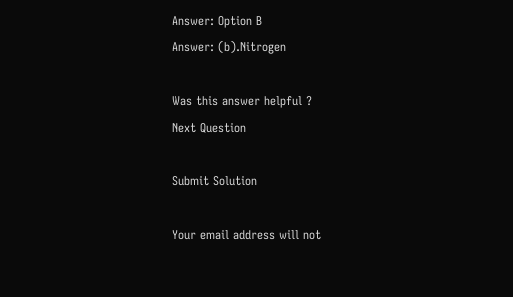Answer: Option B
Answer: (b).Nitrogen

Was this answer helpful ?
Next Question

Submit Solution

Your email address will not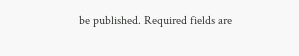be published. Required fields are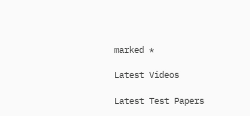marked *

Latest Videos

Latest Test Papers